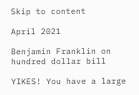Skip to content

April 2021

Benjamin Franklin on hundred dollar bill

YIKES! You have a large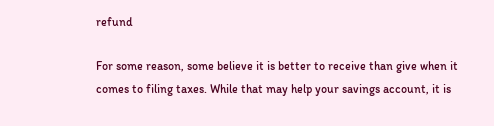refund

For some reason, some believe it is better to receive than give when it comes to filing taxes. While that may help your savings account, it is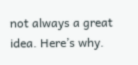not always a great idea. Here’s why.